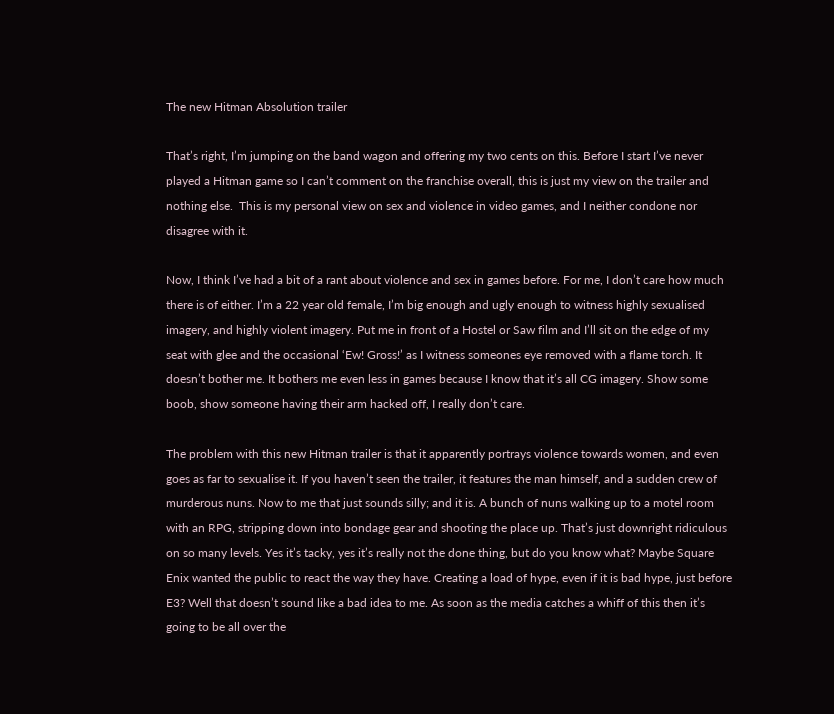The new Hitman Absolution trailer

That’s right, I’m jumping on the band wagon and offering my two cents on this. Before I start I’ve never played a Hitman game so I can’t comment on the franchise overall, this is just my view on the trailer and nothing else.  This is my personal view on sex and violence in video games, and I neither condone nor disagree with it.

Now, I think I’ve had a bit of a rant about violence and sex in games before. For me, I don’t care how much there is of either. I’m a 22 year old female, I’m big enough and ugly enough to witness highly sexualised imagery, and highly violent imagery. Put me in front of a Hostel or Saw film and I’ll sit on the edge of my seat with glee and the occasional ‘Ew! Gross!’ as I witness someones eye removed with a flame torch. It doesn’t bother me. It bothers me even less in games because I know that it’s all CG imagery. Show some boob, show someone having their arm hacked off, I really don’t care.

The problem with this new Hitman trailer is that it apparently portrays violence towards women, and even goes as far to sexualise it. If you haven’t seen the trailer, it features the man himself, and a sudden crew of murderous nuns. Now to me that just sounds silly; and it is. A bunch of nuns walking up to a motel room with an RPG, stripping down into bondage gear and shooting the place up. That’s just downright ridiculous on so many levels. Yes it’s tacky, yes it’s really not the done thing, but do you know what? Maybe Square Enix wanted the public to react the way they have. Creating a load of hype, even if it is bad hype, just before E3? Well that doesn’t sound like a bad idea to me. As soon as the media catches a whiff of this then it’s going to be all over the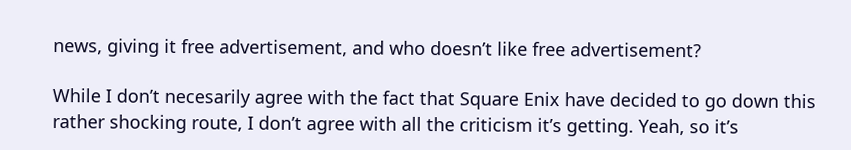news, giving it free advertisement, and who doesn’t like free advertisement?

While I don’t necesarily agree with the fact that Square Enix have decided to go down this rather shocking route, I don’t agree with all the criticism it’s getting. Yeah, so it’s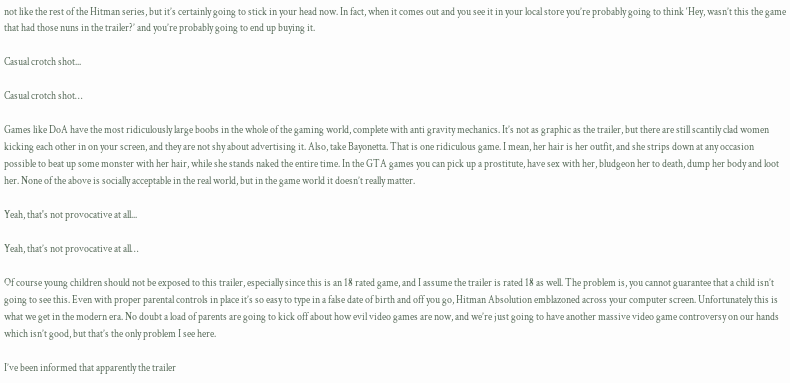not like the rest of the Hitman series, but it’s certainly going to stick in your head now. In fact, when it comes out and you see it in your local store you’re probably going to think ‘Hey, wasn’t this the game that had those nuns in the trailer?’ and you’re probably going to end up buying it.

Casual crotch shot...

Casual crotch shot…

Games like DoA have the most ridiculously large boobs in the whole of the gaming world, complete with anti gravity mechanics. It’s not as graphic as the trailer, but there are still scantily clad women kicking each other in on your screen, and they are not shy about advertising it. Also, take Bayonetta. That is one ridiculous game. I mean, her hair is her outfit, and she strips down at any occasion possible to beat up some monster with her hair, while she stands naked the entire time. In the GTA games you can pick up a prostitute, have sex with her, bludgeon her to death, dump her body and loot her. None of the above is socially acceptable in the real world, but in the game world it doesn’t really matter.

Yeah, that's not provocative at all...

Yeah, that’s not provocative at all…

Of course young children should not be exposed to this trailer, especially since this is an 18 rated game, and I assume the trailer is rated 18 as well. The problem is, you cannot guarantee that a child isn’t going to see this. Even with proper parental controls in place it’s so easy to type in a false date of birth and off you go, Hitman Absolution emblazoned across your computer screen. Unfortunately this is what we get in the modern era. No doubt a load of parents are going to kick off about how evil video games are now, and we’re just going to have another massive video game controversy on our hands which isn’t good, but that’s the only problem I see here.

I’ve been informed that apparently the trailer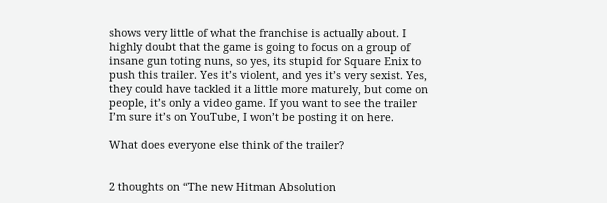shows very little of what the franchise is actually about. I highly doubt that the game is going to focus on a group of insane gun toting nuns, so yes, its stupid for Square Enix to push this trailer. Yes it’s violent, and yes it’s very sexist. Yes, they could have tackled it a little more maturely, but come on people, it’s only a video game. If you want to see the trailer I’m sure it’s on YouTube, I won’t be posting it on here.

What does everyone else think of the trailer?


2 thoughts on “The new Hitman Absolution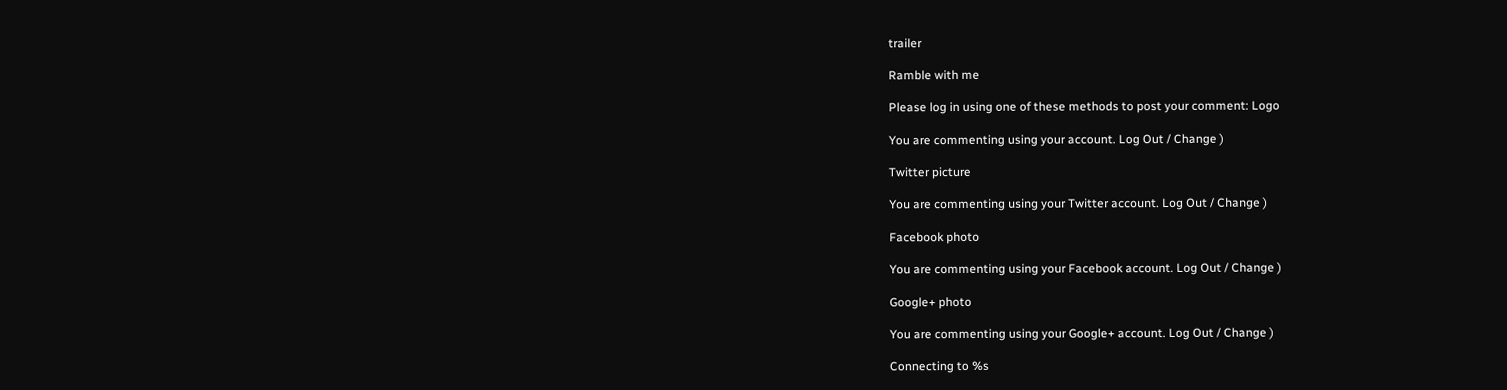trailer

Ramble with me

Please log in using one of these methods to post your comment: Logo

You are commenting using your account. Log Out / Change )

Twitter picture

You are commenting using your Twitter account. Log Out / Change )

Facebook photo

You are commenting using your Facebook account. Log Out / Change )

Google+ photo

You are commenting using your Google+ account. Log Out / Change )

Connecting to %s